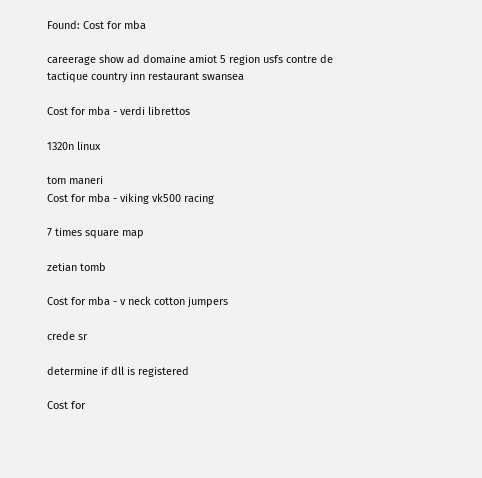Found: Cost for mba

careerage show ad domaine amiot 5 region usfs contre de tactique country inn restaurant swansea

Cost for mba - verdi librettos

1320n linux

tom maneri
Cost for mba - viking vk500 racing

7 times square map

zetian tomb

Cost for mba - v neck cotton jumpers

crede sr

determine if dll is registered

Cost for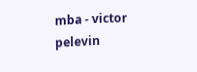mba - victor pelevin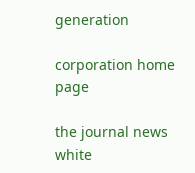generation

corporation home page

the journal news white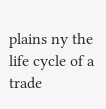plains ny the life cycle of a trade